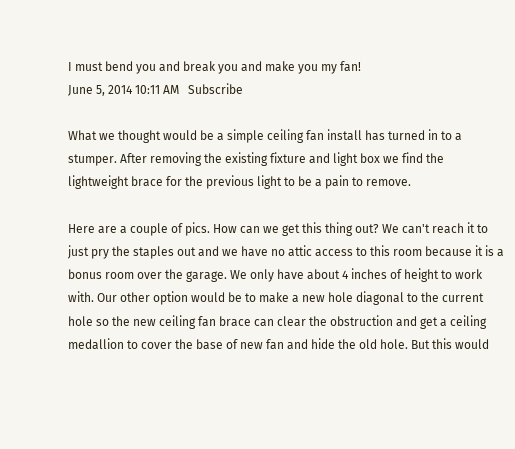I must bend you and break you and make you my fan!
June 5, 2014 10:11 AM   Subscribe

What we thought would be a simple ceiling fan install has turned in to a stumper. After removing the existing fixture and light box we find the lightweight brace for the previous light to be a pain to remove.

Here are a couple of pics. How can we get this thing out? We can't reach it to just pry the staples out and we have no attic access to this room because it is a bonus room over the garage. We only have about 4 inches of height to work with. Our other option would be to make a new hole diagonal to the current hole so the new ceiling fan brace can clear the obstruction and get a ceiling medallion to cover the base of new fan and hide the old hole. But this would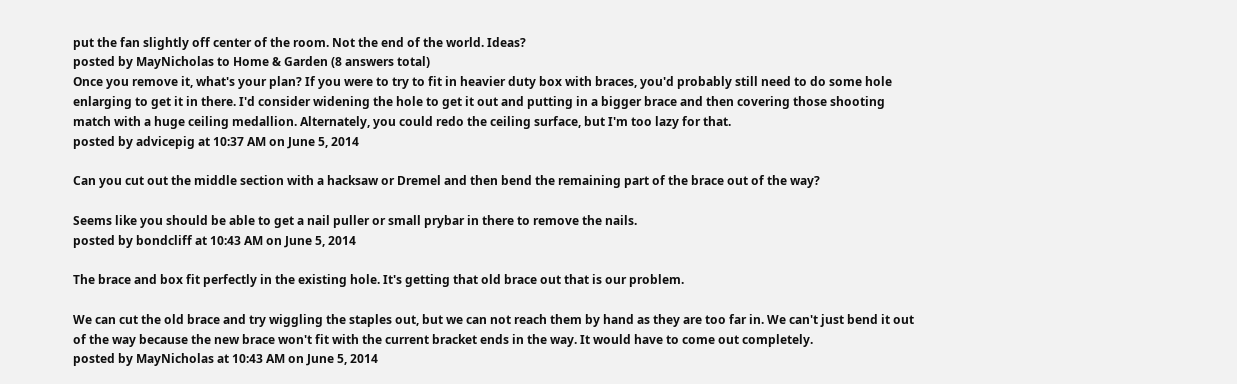put the fan slightly off center of the room. Not the end of the world. Ideas?
posted by MayNicholas to Home & Garden (8 answers total)
Once you remove it, what's your plan? If you were to try to fit in heavier duty box with braces, you'd probably still need to do some hole enlarging to get it in there. I'd consider widening the hole to get it out and putting in a bigger brace and then covering those shooting match with a huge ceiling medallion. Alternately, you could redo the ceiling surface, but I'm too lazy for that.
posted by advicepig at 10:37 AM on June 5, 2014

Can you cut out the middle section with a hacksaw or Dremel and then bend the remaining part of the brace out of the way?

Seems like you should be able to get a nail puller or small prybar in there to remove the nails.
posted by bondcliff at 10:43 AM on June 5, 2014

The brace and box fit perfectly in the existing hole. It's getting that old brace out that is our problem.

We can cut the old brace and try wiggling the staples out, but we can not reach them by hand as they are too far in. We can't just bend it out of the way because the new brace won't fit with the current bracket ends in the way. It would have to come out completely.
posted by MayNicholas at 10:43 AM on June 5, 2014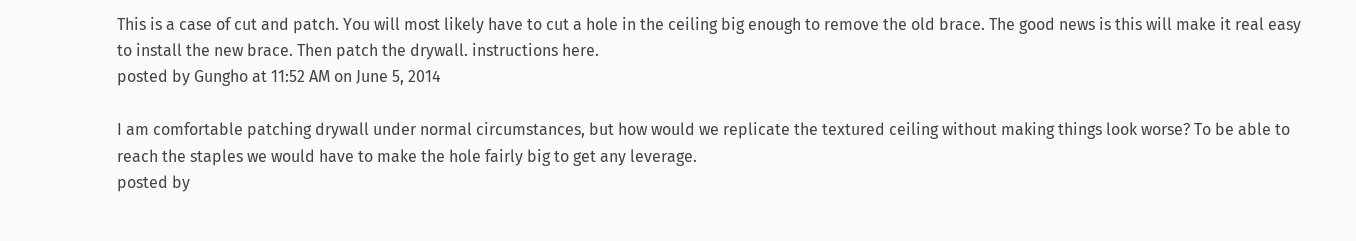This is a case of cut and patch. You will most likely have to cut a hole in the ceiling big enough to remove the old brace. The good news is this will make it real easy to install the new brace. Then patch the drywall. instructions here.
posted by Gungho at 11:52 AM on June 5, 2014

I am comfortable patching drywall under normal circumstances, but how would we replicate the textured ceiling without making things look worse? To be able to reach the staples we would have to make the hole fairly big to get any leverage.
posted by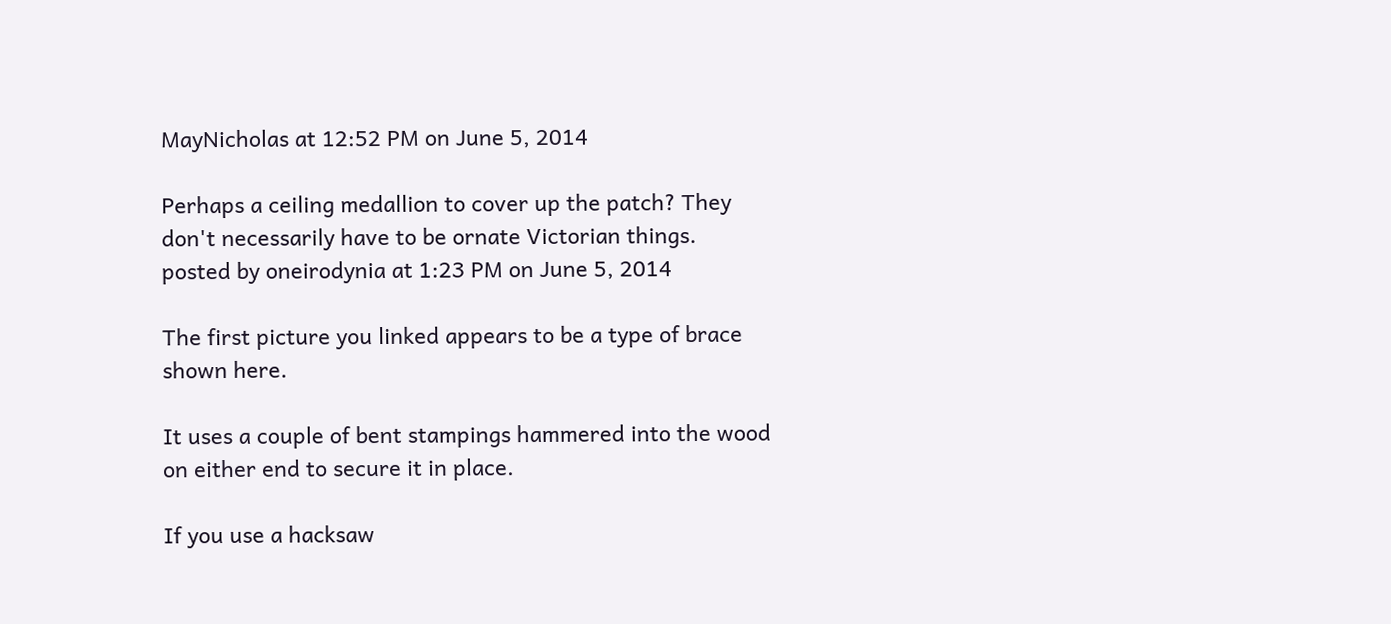MayNicholas at 12:52 PM on June 5, 2014

Perhaps a ceiling medallion to cover up the patch? They don't necessarily have to be ornate Victorian things.
posted by oneirodynia at 1:23 PM on June 5, 2014

The first picture you linked appears to be a type of brace shown here.

It uses a couple of bent stampings hammered into the wood on either end to secure it in place.

If you use a hacksaw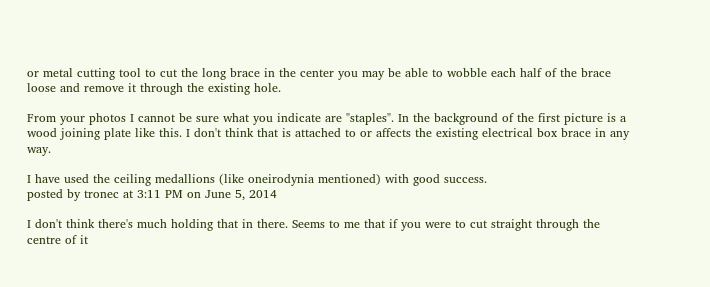or metal cutting tool to cut the long brace in the center you may be able to wobble each half of the brace loose and remove it through the existing hole.

From your photos I cannot be sure what you indicate are "staples". In the background of the first picture is a wood joining plate like this. I don't think that is attached to or affects the existing electrical box brace in any way.

I have used the ceiling medallions (like oneirodynia mentioned) with good success.
posted by tronec at 3:11 PM on June 5, 2014

I don't think there's much holding that in there. Seems to me that if you were to cut straight through the centre of it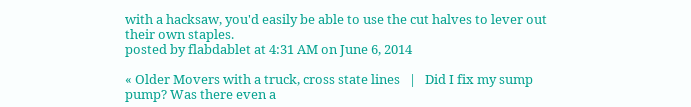with a hacksaw, you'd easily be able to use the cut halves to lever out their own staples.
posted by flabdablet at 4:31 AM on June 6, 2014

« Older Movers with a truck, cross state lines   |   Did I fix my sump pump? Was there even a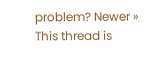problem? Newer »
This thread is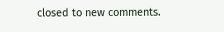closed to new comments.